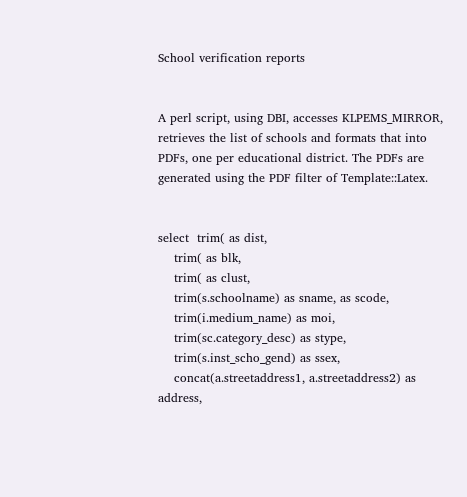School verification reports


A perl script, using DBI, accesses KLPEMS_MIRROR, retrieves the list of schools and formats that into PDFs, one per educational district. The PDFs are generated using the PDF filter of Template::Latex.


select  trim( as dist,
    trim( as blk,
    trim( as clust,
    trim(s.schoolname) as sname, as scode,
    trim(i.medium_name) as moi,
    trim(sc.category_desc) as stype,
    trim(s.inst_scho_gend) as ssex,
    concat(a.streetaddress1, a.streetaddress2) as address,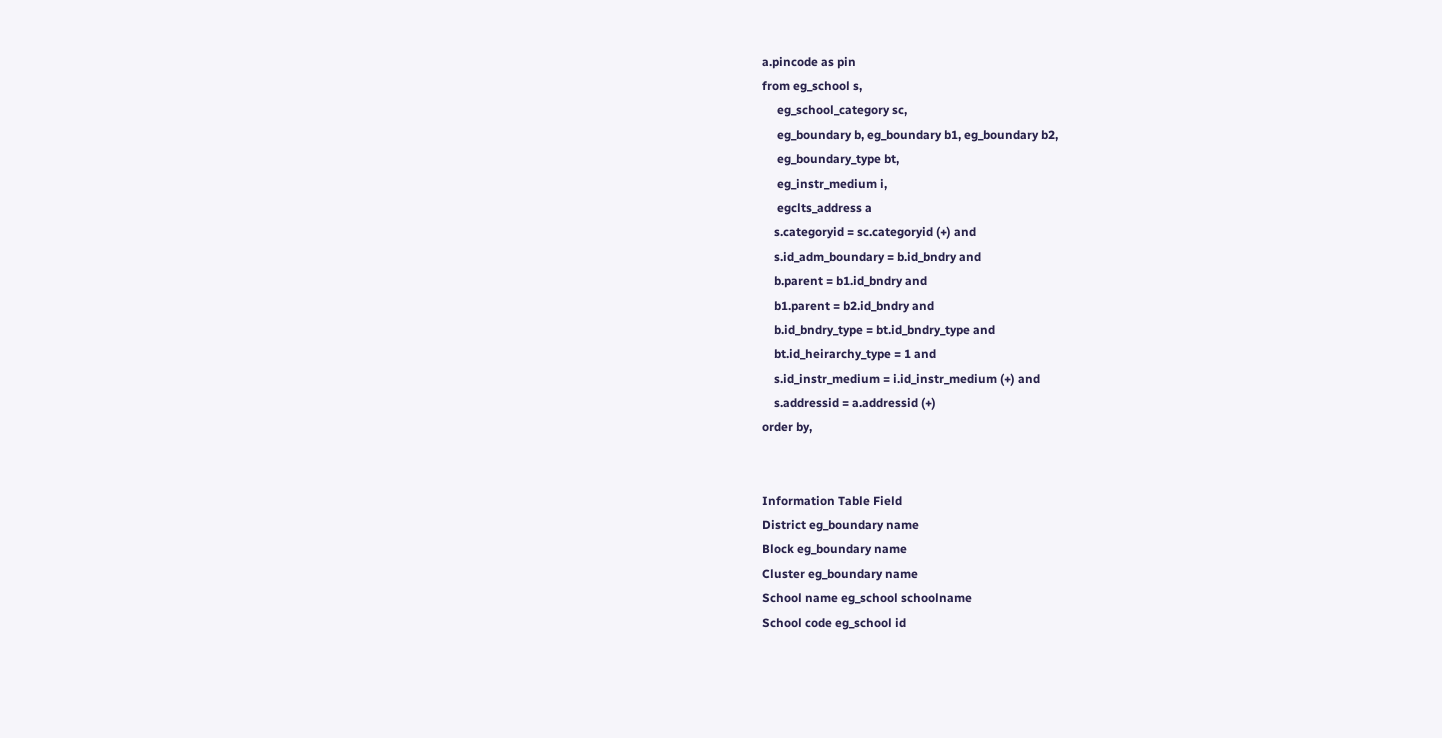a.pincode as pin
from eg_school s,
     eg_school_category sc,
     eg_boundary b, eg_boundary b1, eg_boundary b2,
     eg_boundary_type bt,
     eg_instr_medium i,
     egclts_address a
    s.categoryid = sc.categoryid (+) and
    s.id_adm_boundary = b.id_bndry and
    b.parent = b1.id_bndry and
    b1.parent = b2.id_bndry and
    b.id_bndry_type = bt.id_bndry_type and
    bt.id_heirarchy_type = 1 and
    s.id_instr_medium = i.id_instr_medium (+) and
    s.addressid = a.addressid (+)
order by,


Information Table Field
District eg_boundary name
Block eg_boundary name
Cluster eg_boundary name
School name eg_school schoolname
School code eg_school id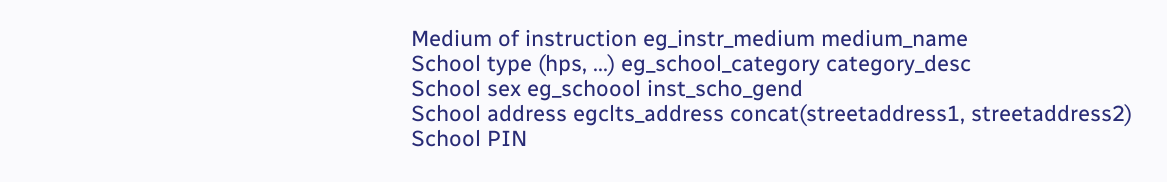Medium of instruction eg_instr_medium medium_name
School type (hps, ...) eg_school_category category_desc
School sex eg_schoool inst_scho_gend
School address egclts_address concat(streetaddress1, streetaddress2)
School PIN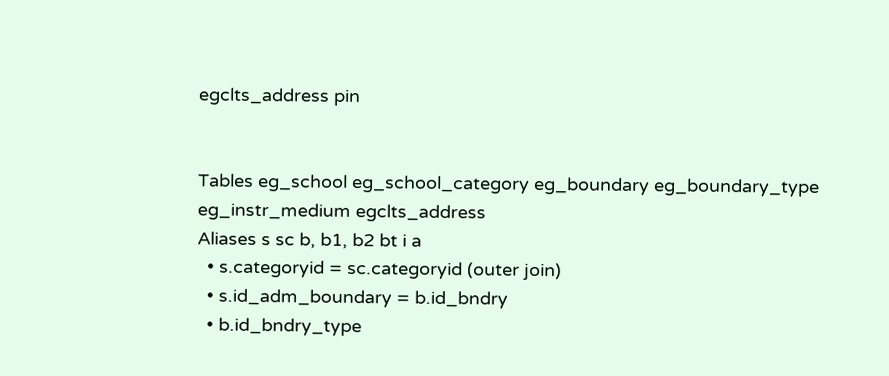egclts_address pin


Tables eg_school eg_school_category eg_boundary eg_boundary_type eg_instr_medium egclts_address
Aliases s sc b, b1, b2 bt i a
  • s.categoryid = sc.categoryid (outer join)
  • s.id_adm_boundary = b.id_bndry
  • b.id_bndry_type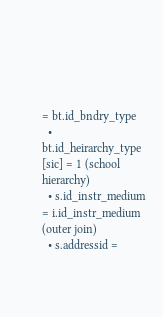= bt.id_bndry_type
  • bt.id_heirarchy_type [sic] = 1 (school hierarchy)
  • s.id_instr_medium = i.id_instr_medium (outer join)
  • s.addressid =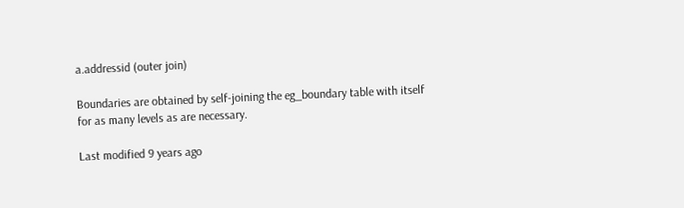a.addressid (outer join)

Boundaries are obtained by self-joining the eg_boundary table with itself for as many levels as are necessary.

Last modified 9 years ago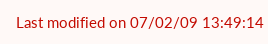Last modified on 07/02/09 13:49:14